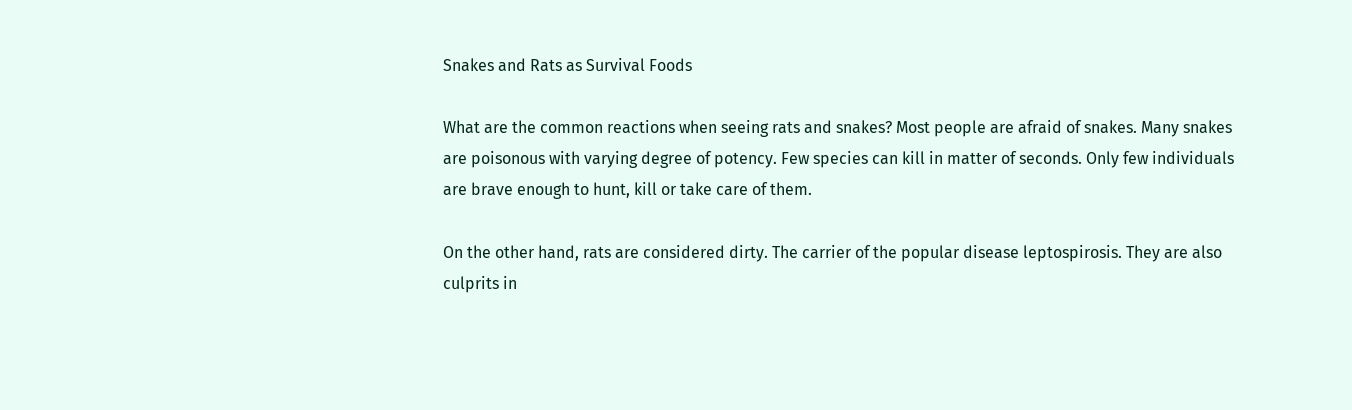Snakes and Rats as Survival Foods

What are the common reactions when seeing rats and snakes? Most people are afraid of snakes. Many snakes are poisonous with varying degree of potency. Few species can kill in matter of seconds. Only few individuals are brave enough to hunt, kill or take care of them.

On the other hand, rats are considered dirty. The carrier of the popular disease leptospirosis. They are also culprits in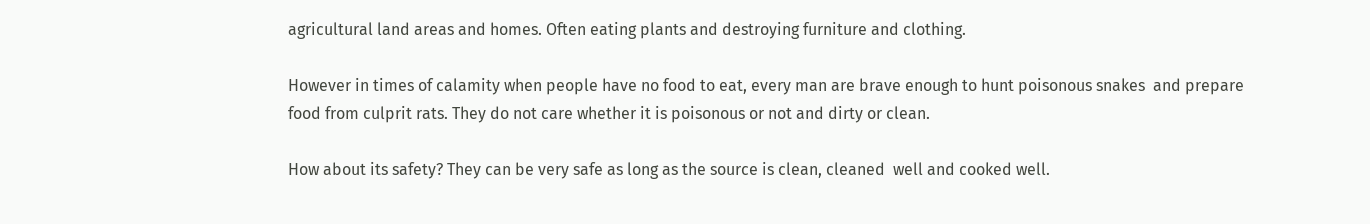agricultural land areas and homes. Often eating plants and destroying furniture and clothing.

However in times of calamity when people have no food to eat, every man are brave enough to hunt poisonous snakes  and prepare food from culprit rats. They do not care whether it is poisonous or not and dirty or clean.

How about its safety? They can be very safe as long as the source is clean, cleaned  well and cooked well.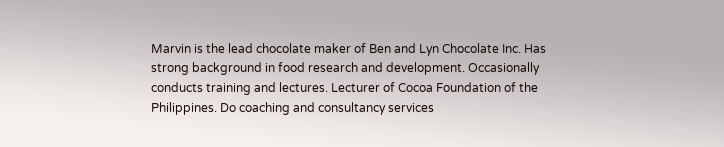Marvin is the lead chocolate maker of Ben and Lyn Chocolate Inc. Has strong background in food research and development. Occasionally conducts training and lectures. Lecturer of Cocoa Foundation of the Philippines. Do coaching and consultancy services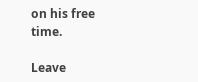on his free time.

Leave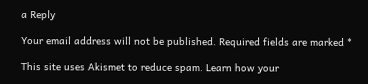a Reply

Your email address will not be published. Required fields are marked *

This site uses Akismet to reduce spam. Learn how your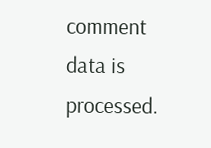comment data is processed.